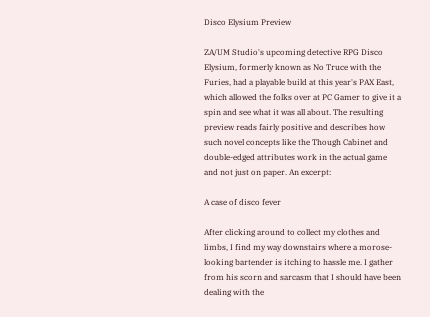Disco Elysium Preview

ZA/UM Studio's upcoming detective RPG Disco Elysium, formerly known as No Truce with the Furies, had a playable build at this year's PAX East, which allowed the folks over at PC Gamer to give it a spin and see what it was all about. The resulting preview reads fairly positive and describes how such novel concepts like the Though Cabinet and double-edged attributes work in the actual game and not just on paper. An excerpt:

A case of disco fever

After clicking around to collect my clothes and limbs, I find my way downstairs where a morose-looking bartender is itching to hassle me. I gather from his scorn and sarcasm that I should have been dealing with the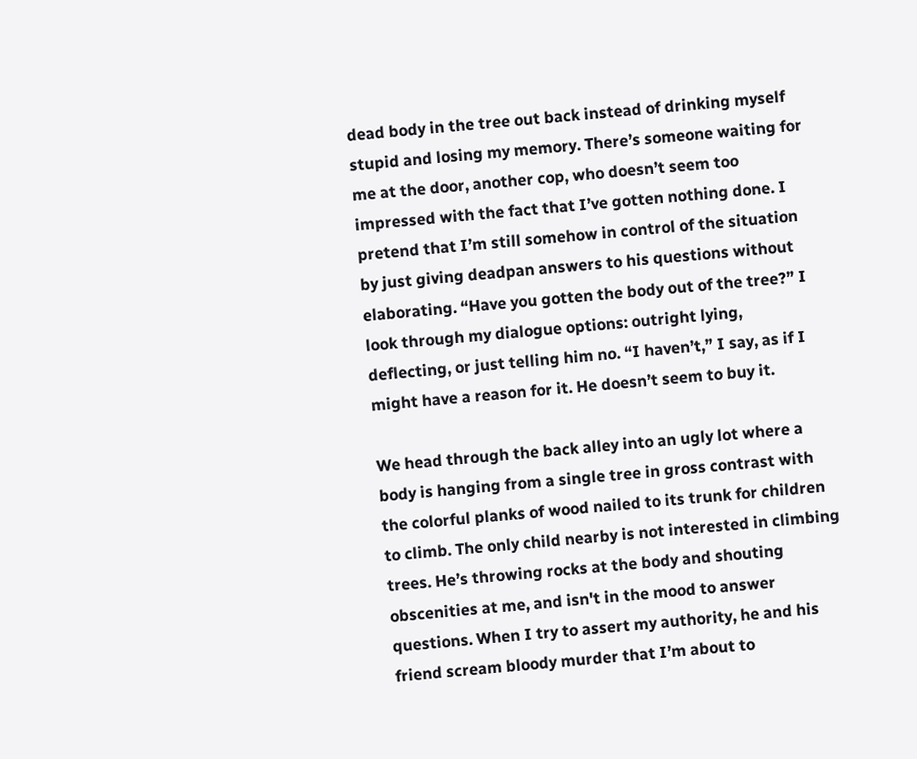dead body in the tree out back instead of drinking myself stupid and losing my memory. There’s someone waiting for me at the door, another cop, who doesn’t seem too impressed with the fact that I’ve gotten nothing done. I pretend that I’m still somehow in control of the situation by just giving deadpan answers to his questions without elaborating. “Have you gotten the body out of the tree?” I look through my dialogue options: outright lying, deflecting, or just telling him no. “I haven’t,” I say, as if I might have a reason for it. He doesn’t seem to buy it.

We head through the back alley into an ugly lot where a body is hanging from a single tree in gross contrast with the colorful planks of wood nailed to its trunk for children to climb. The only child nearby is not interested in climbing trees. He’s throwing rocks at the body and shouting obscenities at me, and isn't in the mood to answer questions. When I try to assert my authority, he and his friend scream bloody murder that I’m about to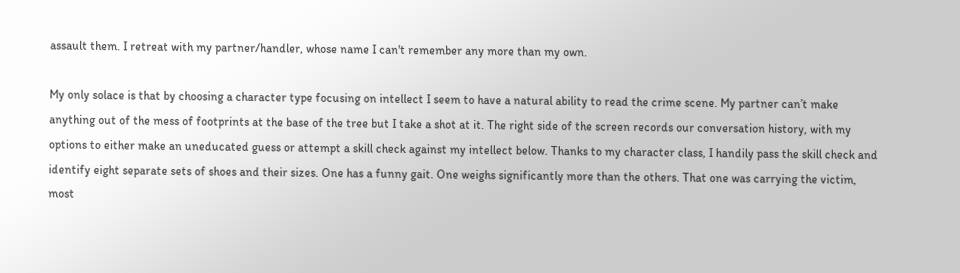assault them. I retreat with my partner/handler, whose name I can't remember any more than my own.

My only solace is that by choosing a character type focusing on intellect I seem to have a natural ability to read the crime scene. My partner can’t make anything out of the mess of footprints at the base of the tree but I take a shot at it. The right side of the screen records our conversation history, with my options to either make an uneducated guess or attempt a skill check against my intellect below. Thanks to my character class, I handily pass the skill check and identify eight separate sets of shoes and their sizes. One has a funny gait. One weighs significantly more than the others. That one was carrying the victim, most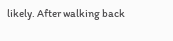likely. After walking back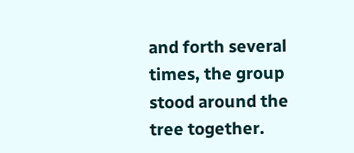and forth several times, the group stood around the tree together.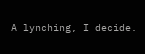A lynching, I decide.